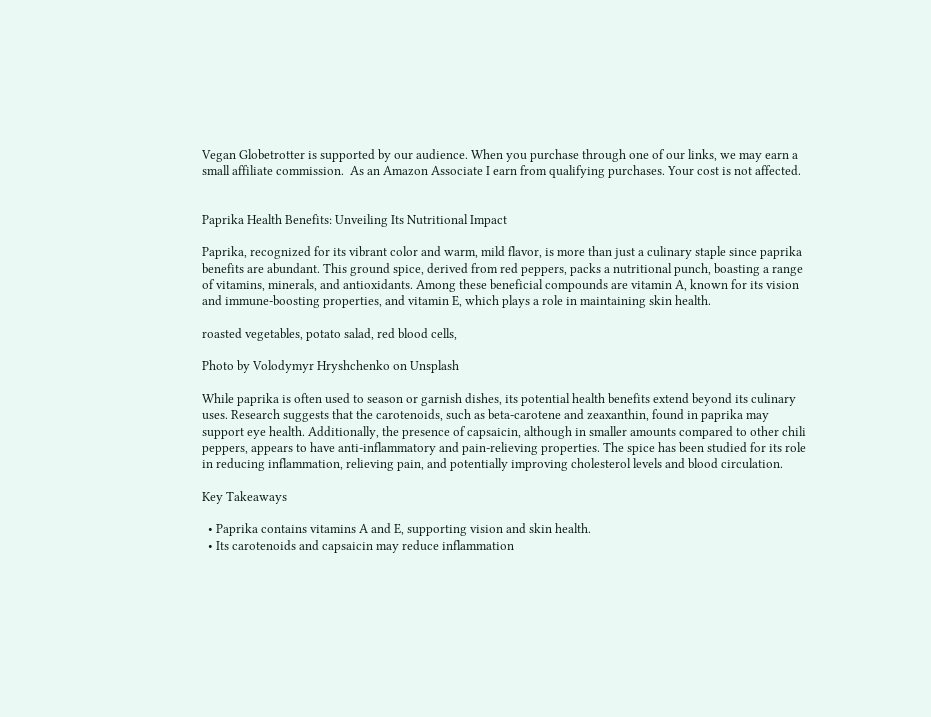Vegan Globetrotter is supported by our audience. When you purchase through one of our links, we may earn a small affiliate commission.  As an Amazon Associate I earn from qualifying purchases. Your cost is not affected.


Paprika Health Benefits: Unveiling Its Nutritional Impact

Paprika, recognized for its vibrant color and warm, mild flavor, is more than just a culinary staple since paprika benefits are abundant. This ground spice, derived from red peppers, packs a nutritional punch, boasting a range of vitamins, minerals, and antioxidants. Among these beneficial compounds are vitamin A, known for its vision and immune-boosting properties, and vitamin E, which plays a role in maintaining skin health.

roasted vegetables, potato salad, red blood cells,

Photo by Volodymyr Hryshchenko on Unsplash

While paprika is often used to season or garnish dishes, its potential health benefits extend beyond its culinary uses. Research suggests that the carotenoids, such as beta-carotene and zeaxanthin, found in paprika may support eye health. Additionally, the presence of capsaicin, although in smaller amounts compared to other chili peppers, appears to have anti-inflammatory and pain-relieving properties. The spice has been studied for its role in reducing inflammation, relieving pain, and potentially improving cholesterol levels and blood circulation.

Key Takeaways

  • Paprika contains vitamins A and E, supporting vision and skin health.
  • Its carotenoids and capsaicin may reduce inflammation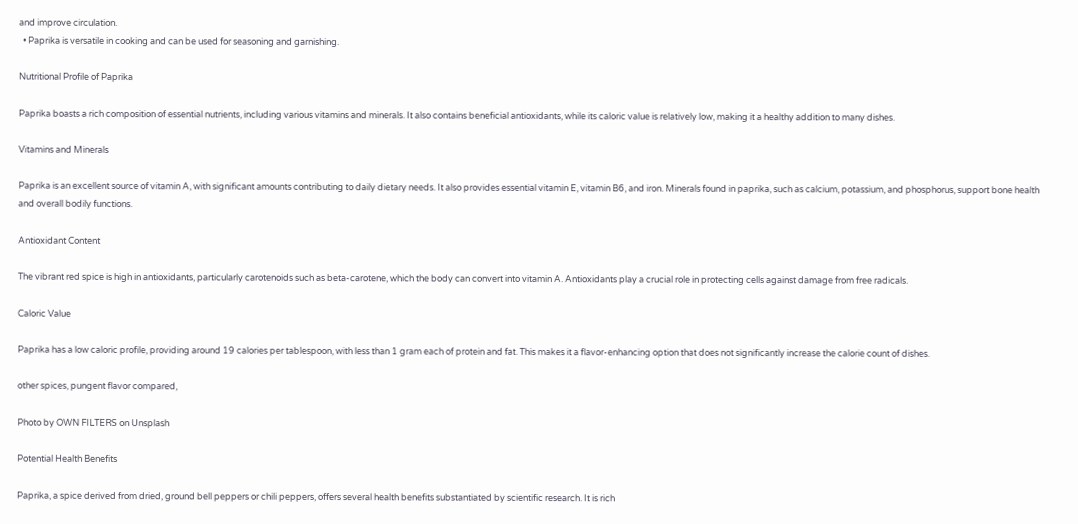and improve circulation.
  • Paprika is versatile in cooking and can be used for seasoning and garnishing.

Nutritional Profile of Paprika

Paprika boasts a rich composition of essential nutrients, including various vitamins and minerals. It also contains beneficial antioxidants, while its caloric value is relatively low, making it a healthy addition to many dishes.

Vitamins and Minerals

Paprika is an excellent source of vitamin A, with significant amounts contributing to daily dietary needs. It also provides essential vitamin E, vitamin B6, and iron. Minerals found in paprika, such as calcium, potassium, and phosphorus, support bone health and overall bodily functions.

Antioxidant Content

The vibrant red spice is high in antioxidants, particularly carotenoids such as beta-carotene, which the body can convert into vitamin A. Antioxidants play a crucial role in protecting cells against damage from free radicals.

Caloric Value

Paprika has a low caloric profile, providing around 19 calories per tablespoon, with less than 1 gram each of protein and fat. This makes it a flavor-enhancing option that does not significantly increase the calorie count of dishes.

other spices, pungent flavor compared,

Photo by OWN FILTERS on Unsplash

Potential Health Benefits

Paprika, a spice derived from dried, ground bell peppers or chili peppers, offers several health benefits substantiated by scientific research. It is rich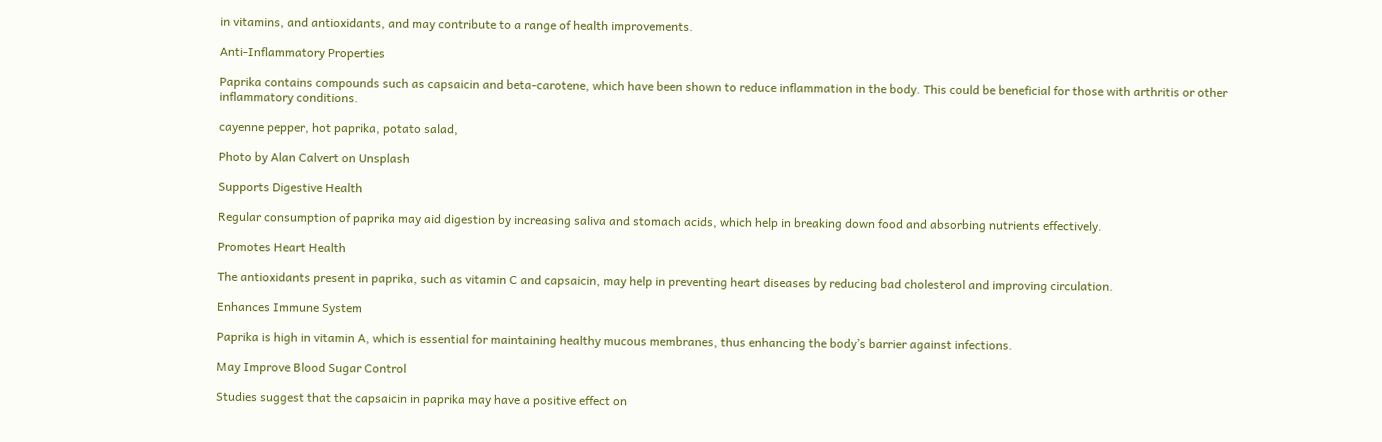in vitamins, and antioxidants, and may contribute to a range of health improvements.

Anti-Inflammatory Properties

Paprika contains compounds such as capsaicin and beta-carotene, which have been shown to reduce inflammation in the body. This could be beneficial for those with arthritis or other inflammatory conditions.

cayenne pepper, hot paprika, potato salad,

Photo by Alan Calvert on Unsplash

Supports Digestive Health

Regular consumption of paprika may aid digestion by increasing saliva and stomach acids, which help in breaking down food and absorbing nutrients effectively.

Promotes Heart Health

The antioxidants present in paprika, such as vitamin C and capsaicin, may help in preventing heart diseases by reducing bad cholesterol and improving circulation.

Enhances Immune System

Paprika is high in vitamin A, which is essential for maintaining healthy mucous membranes, thus enhancing the body’s barrier against infections.

May Improve Blood Sugar Control

Studies suggest that the capsaicin in paprika may have a positive effect on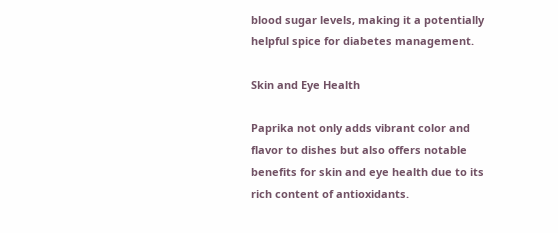blood sugar levels, making it a potentially helpful spice for diabetes management.

Skin and Eye Health

Paprika not only adds vibrant color and flavor to dishes but also offers notable benefits for skin and eye health due to its rich content of antioxidants.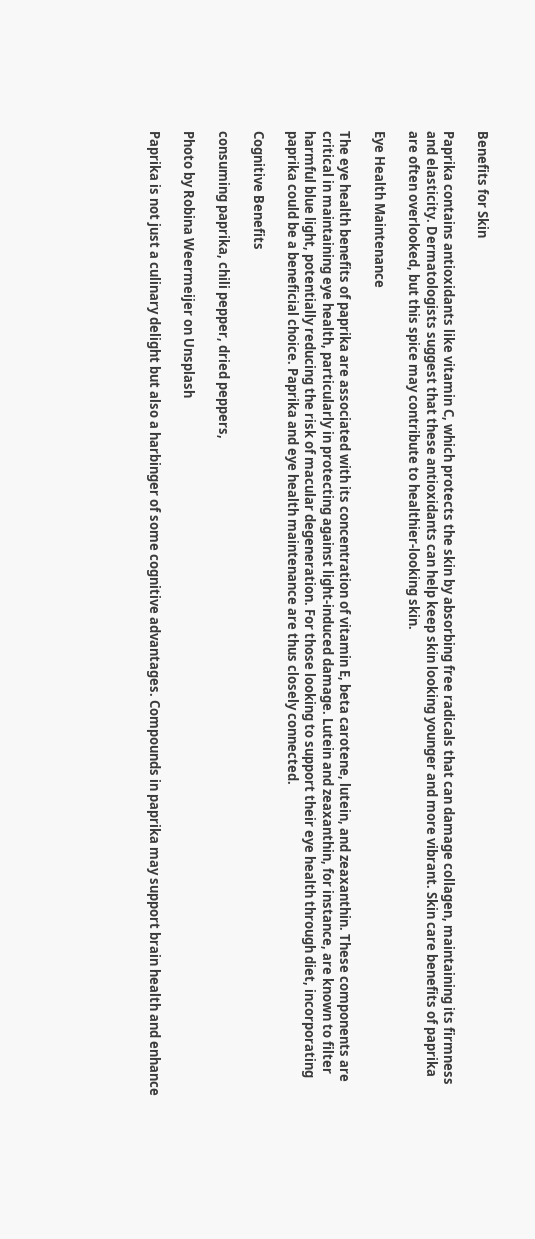Benefits for Skin

Paprika contains antioxidants like vitamin C, which protects the skin by absorbing free radicals that can damage collagen, maintaining its firmness and elasticity. Dermatologists suggest that these antioxidants can help keep skin looking younger and more vibrant. Skin care benefits of paprika are often overlooked, but this spice may contribute to healthier-looking skin.

Eye Health Maintenance

The eye health benefits of paprika are associated with its concentration of vitamin E, beta carotene, lutein, and zeaxanthin. These components are critical in maintaining eye health, particularly in protecting against light-induced damage. Lutein and zeaxanthin, for instance, are known to filter harmful blue light, potentially reducing the risk of macular degeneration. For those looking to support their eye health through diet, incorporating paprika could be a beneficial choice. Paprika and eye health maintenance are thus closely connected.

Cognitive Benefits

consuming paprika, chili pepper, dried peppers,

Photo by Robina Weermeijer on Unsplash

Paprika is not just a culinary delight but also a harbinger of some cognitive advantages. Compounds in paprika may support brain health and enhance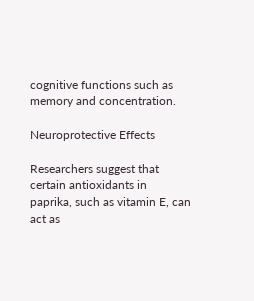cognitive functions such as memory and concentration.

Neuroprotective Effects

Researchers suggest that certain antioxidants in paprika, such as vitamin E, can act as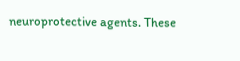neuroprotective agents. These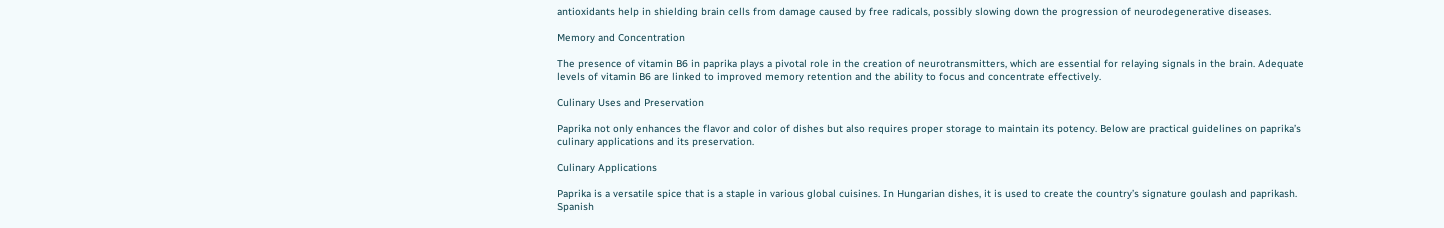antioxidants help in shielding brain cells from damage caused by free radicals, possibly slowing down the progression of neurodegenerative diseases.

Memory and Concentration

The presence of vitamin B6 in paprika plays a pivotal role in the creation of neurotransmitters, which are essential for relaying signals in the brain. Adequate levels of vitamin B6 are linked to improved memory retention and the ability to focus and concentrate effectively.

Culinary Uses and Preservation

Paprika not only enhances the flavor and color of dishes but also requires proper storage to maintain its potency. Below are practical guidelines on paprika’s culinary applications and its preservation.

Culinary Applications

Paprika is a versatile spice that is a staple in various global cuisines. In Hungarian dishes, it is used to create the country’s signature goulash and paprikash. Spanish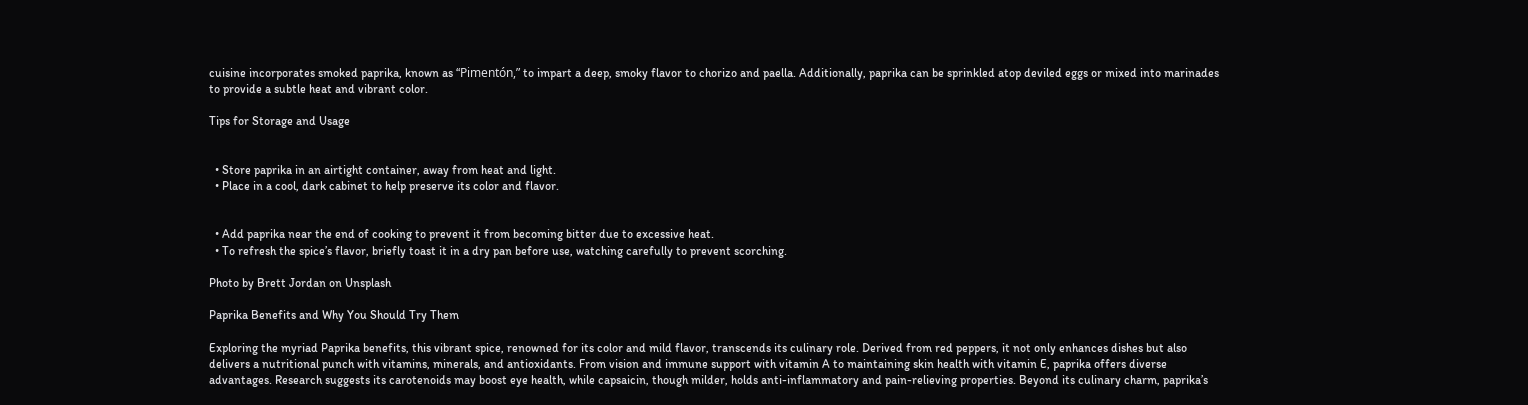cuisine incorporates smoked paprika, known as “Pimentón,” to impart a deep, smoky flavor to chorizo and paella. Additionally, paprika can be sprinkled atop deviled eggs or mixed into marinades to provide a subtle heat and vibrant color.

Tips for Storage and Usage


  • Store paprika in an airtight container, away from heat and light.
  • Place in a cool, dark cabinet to help preserve its color and flavor.


  • Add paprika near the end of cooking to prevent it from becoming bitter due to excessive heat.
  • To refresh the spice’s flavor, briefly toast it in a dry pan before use, watching carefully to prevent scorching.

Photo by Brett Jordan on Unsplash

Paprika Benefits and Why You Should Try Them

Exploring the myriad Paprika benefits, this vibrant spice, renowned for its color and mild flavor, transcends its culinary role. Derived from red peppers, it not only enhances dishes but also delivers a nutritional punch with vitamins, minerals, and antioxidants. From vision and immune support with vitamin A to maintaining skin health with vitamin E, paprika offers diverse advantages. Research suggests its carotenoids may boost eye health, while capsaicin, though milder, holds anti-inflammatory and pain-relieving properties. Beyond its culinary charm, paprika’s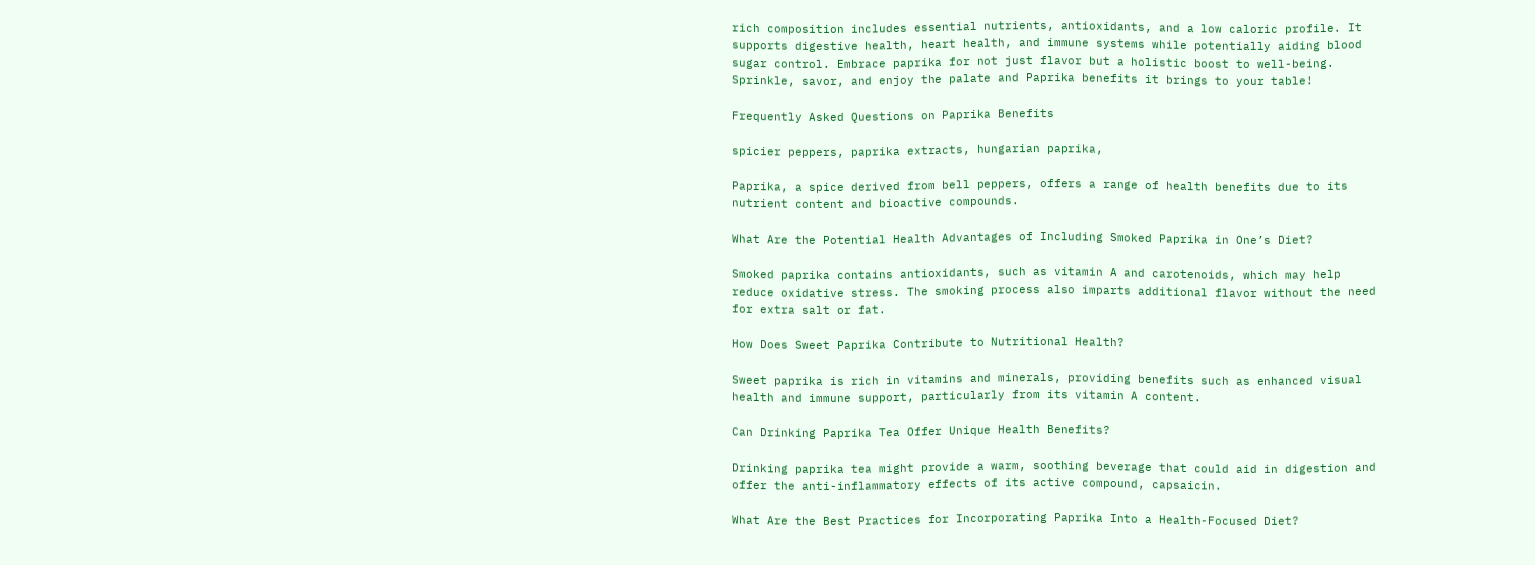rich composition includes essential nutrients, antioxidants, and a low caloric profile. It supports digestive health, heart health, and immune systems while potentially aiding blood sugar control. Embrace paprika for not just flavor but a holistic boost to well-being. Sprinkle, savor, and enjoy the palate and Paprika benefits it brings to your table!

Frequently Asked Questions on Paprika Benefits

spicier peppers, paprika extracts, hungarian paprika,

Paprika, a spice derived from bell peppers, offers a range of health benefits due to its nutrient content and bioactive compounds.

What Are the Potential Health Advantages of Including Smoked Paprika in One’s Diet?

Smoked paprika contains antioxidants, such as vitamin A and carotenoids, which may help reduce oxidative stress. The smoking process also imparts additional flavor without the need for extra salt or fat.

How Does Sweet Paprika Contribute to Nutritional Health?

Sweet paprika is rich in vitamins and minerals, providing benefits such as enhanced visual health and immune support, particularly from its vitamin A content.

Can Drinking Paprika Tea Offer Unique Health Benefits?

Drinking paprika tea might provide a warm, soothing beverage that could aid in digestion and offer the anti-inflammatory effects of its active compound, capsaicin.

What Are the Best Practices for Incorporating Paprika Into a Health-Focused Diet?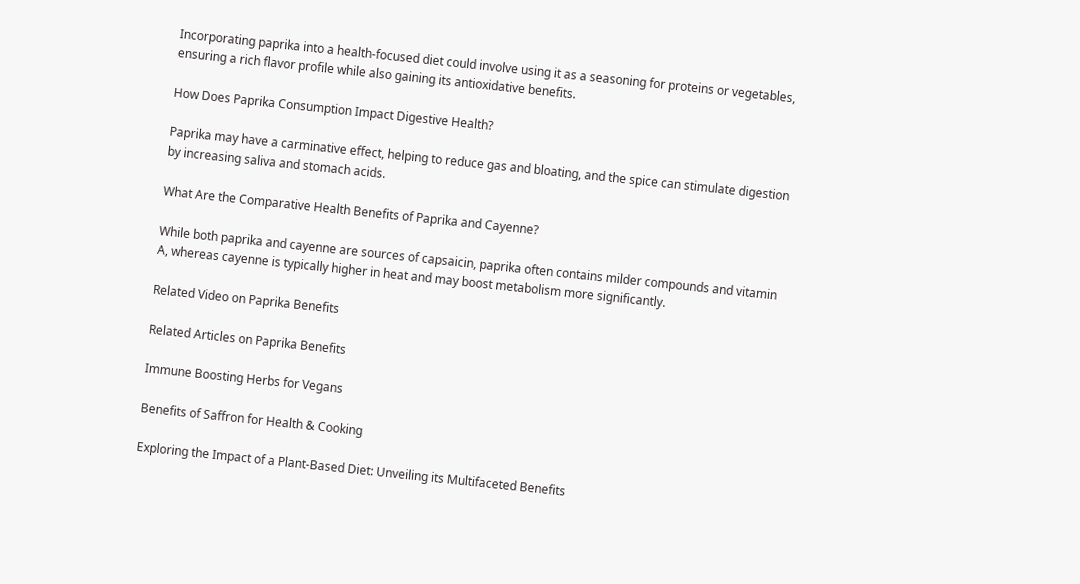Incorporating paprika into a health-focused diet could involve using it as a seasoning for proteins or vegetables, ensuring a rich flavor profile while also gaining its antioxidative benefits.

How Does Paprika Consumption Impact Digestive Health?

Paprika may have a carminative effect, helping to reduce gas and bloating, and the spice can stimulate digestion by increasing saliva and stomach acids.

What Are the Comparative Health Benefits of Paprika and Cayenne?

While both paprika and cayenne are sources of capsaicin, paprika often contains milder compounds and vitamin A, whereas cayenne is typically higher in heat and may boost metabolism more significantly.

Related Video on Paprika Benefits

Related Articles on Paprika Benefits

Immune Boosting Herbs for Vegans

Benefits of Saffron for Health & Cooking

Exploring the Impact of a Plant-Based Diet: Unveiling its Multifaceted Benefits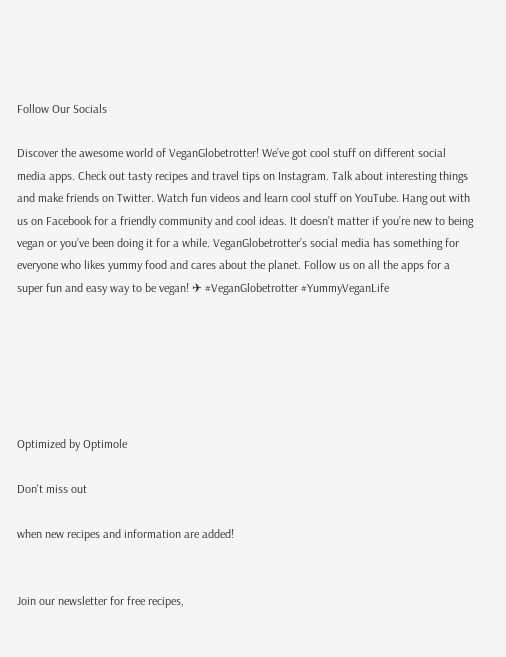Follow Our Socials

Discover the awesome world of VeganGlobetrotter! We’ve got cool stuff on different social media apps. Check out tasty recipes and travel tips on Instagram. Talk about interesting things and make friends on Twitter. Watch fun videos and learn cool stuff on YouTube. Hang out with us on Facebook for a friendly community and cool ideas. It doesn’t matter if you’re new to being vegan or you’ve been doing it for a while. VeganGlobetrotter’s social media has something for everyone who likes yummy food and cares about the planet. Follow us on all the apps for a super fun and easy way to be vegan! ✈ #VeganGlobetrotter #YummyVeganLife






Optimized by Optimole

Don't miss out

when new recipes and information are added!


Join our newsletter for free recipes,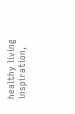healthy living inspiration,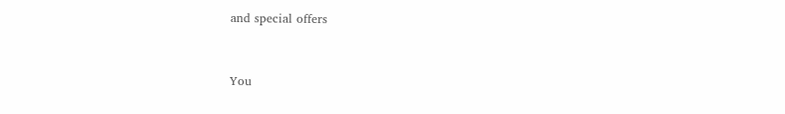and special offers


You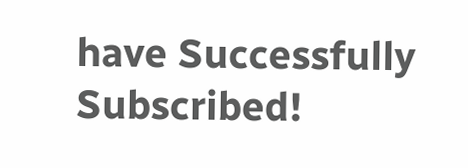have Successfully Subscribed!